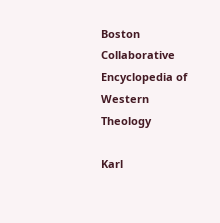Boston Collaborative Encyclopedia of Western Theology

Karl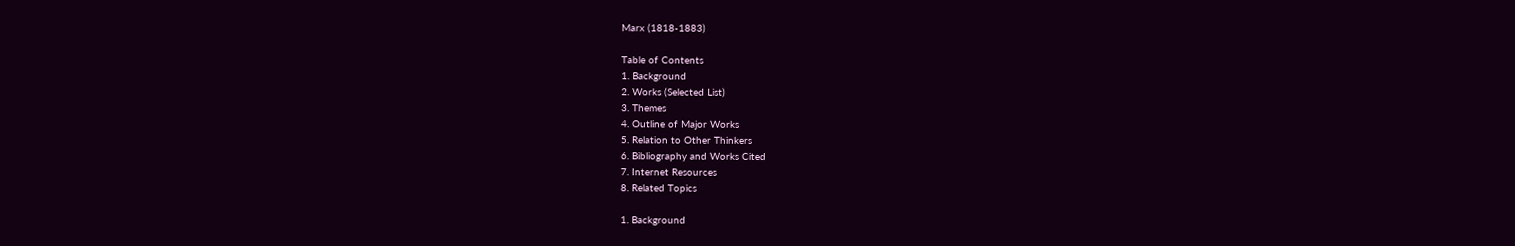Marx (1818-1883)

Table of Contents
1. Background
2. Works (Selected List)
3. Themes
4. Outline of Major Works
5. Relation to Other Thinkers
6. Bibliography and Works Cited
7. Internet Resources
8. Related Topics

1. Background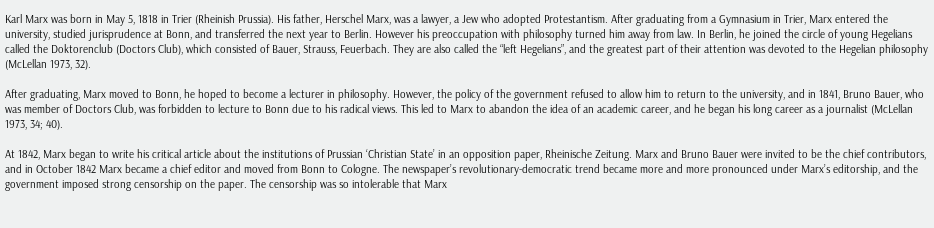Karl Marx was born in May 5, 1818 in Trier (Rheinish Prussia). His father, Herschel Marx, was a lawyer, a Jew who adopted Protestantism. After graduating from a Gymnasium in Trier, Marx entered the university, studied jurisprudence at Bonn, and transferred the next year to Berlin. However his preoccupation with philosophy turned him away from law. In Berlin, he joined the circle of young Hegelians called the Doktorenclub (Doctors Club), which consisted of Bauer, Strauss, Feuerbach. They are also called the “left Hegelians”, and the greatest part of their attention was devoted to the Hegelian philosophy (McLellan 1973, 32).

After graduating, Marx moved to Bonn, he hoped to become a lecturer in philosophy. However, the policy of the government refused to allow him to return to the university, and in 1841, Bruno Bauer, who was member of Doctors Club, was forbidden to lecture to Bonn due to his radical views. This led to Marx to abandon the idea of an academic career, and he began his long career as a journalist (McLellan 1973, 34; 40).

At 1842, Marx began to write his critical article about the institutions of Prussian ‘Christian State’ in an opposition paper, Rheinische Zeitung. Marx and Bruno Bauer were invited to be the chief contributors, and in October 1842 Marx became a chief editor and moved from Bonn to Cologne. The newspaper’s revolutionary-democratic trend became more and more pronounced under Marx’s editorship, and the government imposed strong censorship on the paper. The censorship was so intolerable that Marx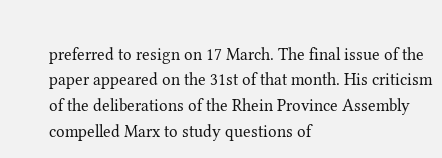preferred to resign on 17 March. The final issue of the paper appeared on the 31st of that month. His criticism of the deliberations of the Rhein Province Assembly compelled Marx to study questions of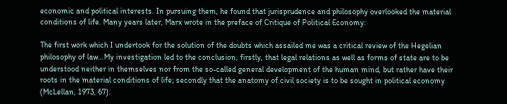economic and political interests. In pursuing them, he found that jurisprudence and philosophy overlooked the material conditions of life. Many years later, Marx wrote in the preface of Critique of Political Economy:

The first work which I undertook for the solution of the doubts which assailed me was a critical review of the Hegelian philosophy of law…My investigation led to the conclusion, firstly, that legal relations as well as forms of state are to be understood neither in themselves nor from the so-called general development of the human mind, but rather have their roots in the material conditions of life; secondly that the anatomy of civil society is to be sought in political economy (McLellan, 1973, 67).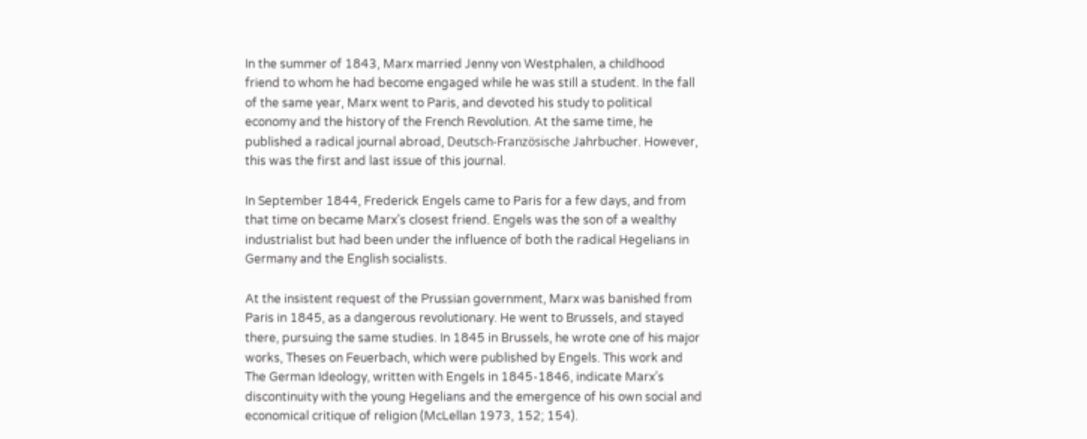In the summer of 1843, Marx married Jenny von Westphalen, a childhood friend to whom he had become engaged while he was still a student. In the fall of the same year, Marx went to Paris, and devoted his study to political economy and the history of the French Revolution. At the same time, he published a radical journal abroad, Deutsch-Französische Jahrbucher. However, this was the first and last issue of this journal.

In September 1844, Frederick Engels came to Paris for a few days, and from that time on became Marx’s closest friend. Engels was the son of a wealthy industrialist but had been under the influence of both the radical Hegelians in Germany and the English socialists.

At the insistent request of the Prussian government, Marx was banished from Paris in 1845, as a dangerous revolutionary. He went to Brussels, and stayed there, pursuing the same studies. In 1845 in Brussels, he wrote one of his major works, Theses on Feuerbach, which were published by Engels. This work and The German Ideology, written with Engels in 1845-1846, indicate Marx’s discontinuity with the young Hegelians and the emergence of his own social and economical critique of religion (McLellan 1973, 152; 154).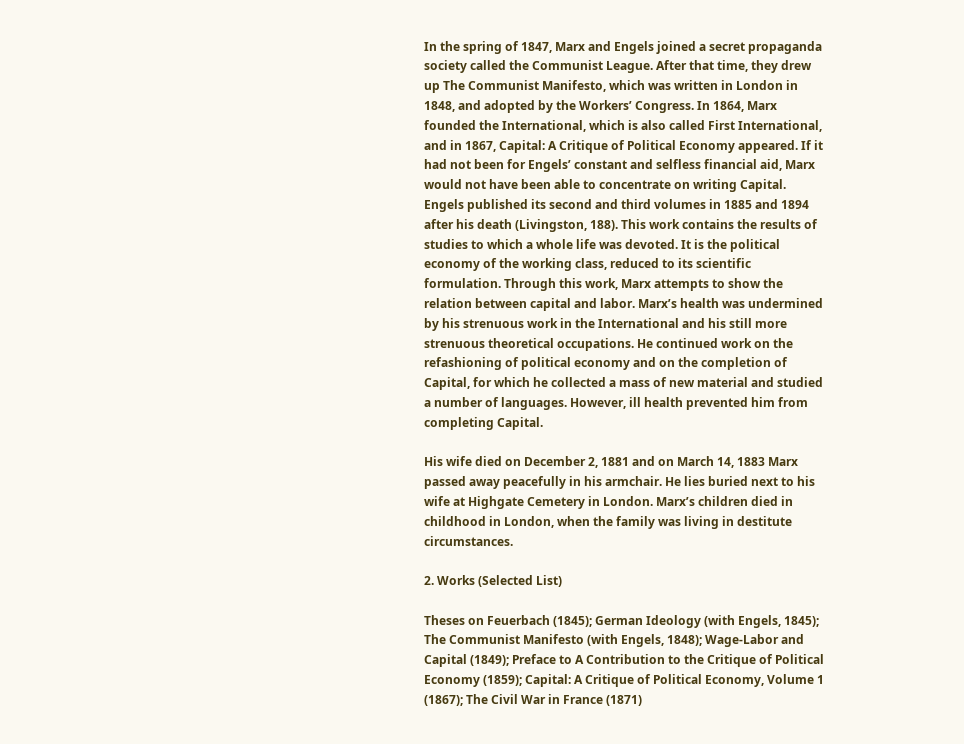In the spring of 1847, Marx and Engels joined a secret propaganda society called the Communist League. After that time, they drew up The Communist Manifesto, which was written in London in 1848, and adopted by the Workers’ Congress. In 1864, Marx founded the International, which is also called First International, and in 1867, Capital: A Critique of Political Economy appeared. If it had not been for Engels’ constant and selfless financial aid, Marx would not have been able to concentrate on writing Capital. Engels published its second and third volumes in 1885 and 1894 after his death (Livingston, 188). This work contains the results of studies to which a whole life was devoted. It is the political economy of the working class, reduced to its scientific formulation. Through this work, Marx attempts to show the relation between capital and labor. Marx’s health was undermined by his strenuous work in the International and his still more strenuous theoretical occupations. He continued work on the refashioning of political economy and on the completion of Capital, for which he collected a mass of new material and studied a number of languages. However, ill health prevented him from completing Capital.

His wife died on December 2, 1881 and on March 14, 1883 Marx passed away peacefully in his armchair. He lies buried next to his wife at Highgate Cemetery in London. Marx’s children died in childhood in London, when the family was living in destitute circumstances.

2. Works (Selected List)

Theses on Feuerbach (1845); German Ideology (with Engels, 1845); The Communist Manifesto (with Engels, 1848); Wage-Labor and Capital (1849); Preface to A Contribution to the Critique of Political Economy (1859); Capital: A Critique of Political Economy, Volume 1 (1867); The Civil War in France (1871)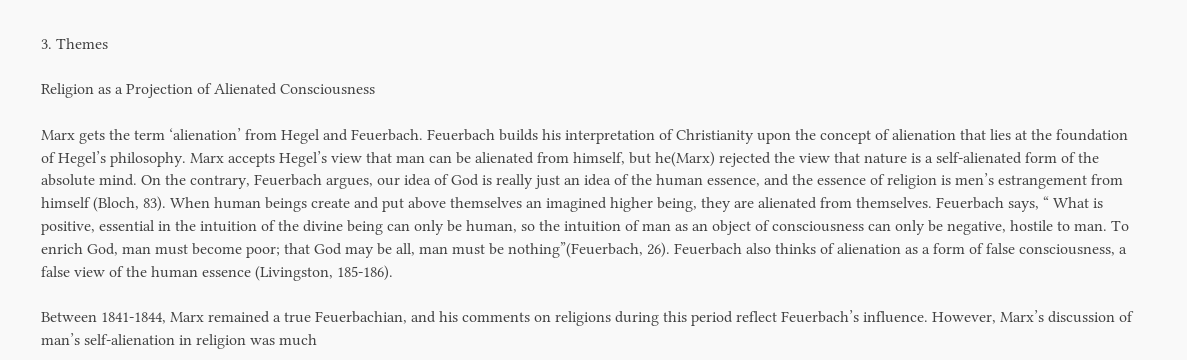3. Themes

Religion as a Projection of Alienated Consciousness

Marx gets the term ‘alienation’ from Hegel and Feuerbach. Feuerbach builds his interpretation of Christianity upon the concept of alienation that lies at the foundation of Hegel’s philosophy. Marx accepts Hegel’s view that man can be alienated from himself, but he(Marx) rejected the view that nature is a self-alienated form of the absolute mind. On the contrary, Feuerbach argues, our idea of God is really just an idea of the human essence, and the essence of religion is men’s estrangement from himself (Bloch, 83). When human beings create and put above themselves an imagined higher being, they are alienated from themselves. Feuerbach says, “ What is positive, essential in the intuition of the divine being can only be human, so the intuition of man as an object of consciousness can only be negative, hostile to man. To enrich God, man must become poor; that God may be all, man must be nothing”(Feuerbach, 26). Feuerbach also thinks of alienation as a form of false consciousness, a false view of the human essence (Livingston, 185-186).

Between 1841-1844, Marx remained a true Feuerbachian, and his comments on religions during this period reflect Feuerbach’s influence. However, Marx’s discussion of man’s self-alienation in religion was much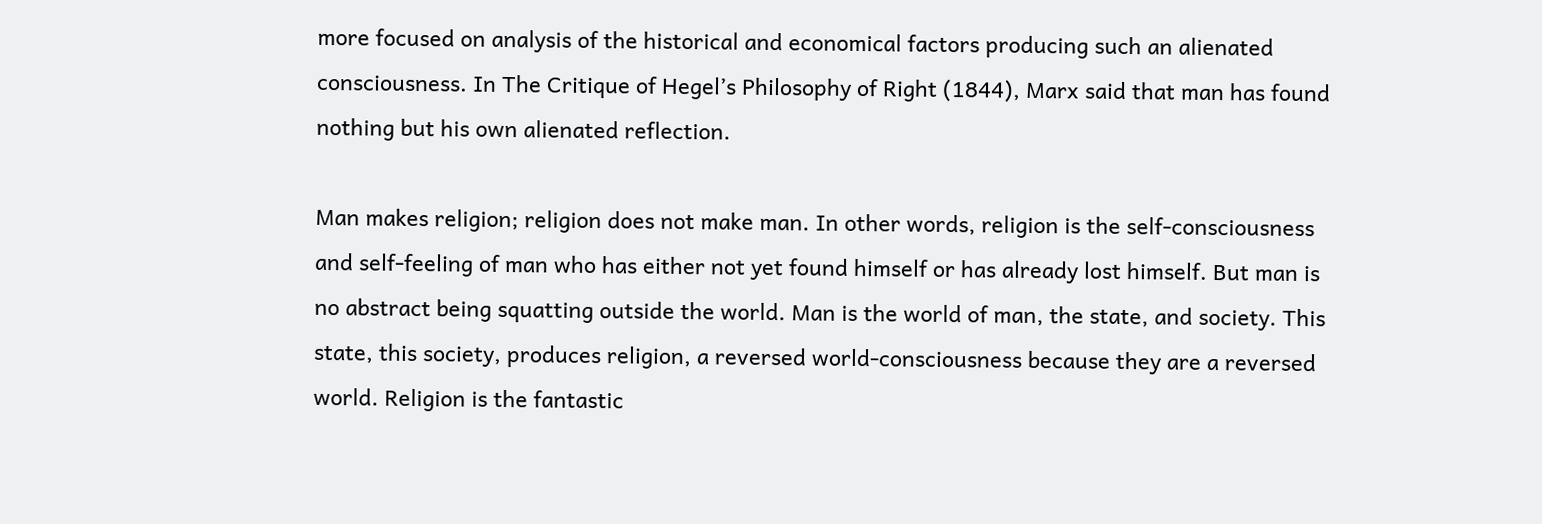more focused on analysis of the historical and economical factors producing such an alienated consciousness. In The Critique of Hegel’s Philosophy of Right (1844), Marx said that man has found nothing but his own alienated reflection.

Man makes religion; religion does not make man. In other words, religion is the self-consciousness and self-feeling of man who has either not yet found himself or has already lost himself. But man is no abstract being squatting outside the world. Man is the world of man, the state, and society. This state, this society, produces religion, a reversed world-consciousness because they are a reversed world. Religion is the fantastic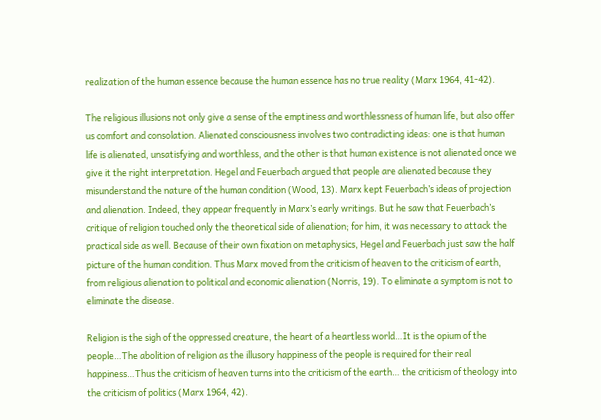realization of the human essence because the human essence has no true reality (Marx 1964, 41-42).

The religious illusions not only give a sense of the emptiness and worthlessness of human life, but also offer us comfort and consolation. Alienated consciousness involves two contradicting ideas: one is that human life is alienated, unsatisfying and worthless, and the other is that human existence is not alienated once we give it the right interpretation. Hegel and Feuerbach argued that people are alienated because they misunderstand the nature of the human condition (Wood, 13). Marx kept Feuerbach’s ideas of projection and alienation. Indeed, they appear frequently in Marx’s early writings. But he saw that Feuerbach’s critique of religion touched only the theoretical side of alienation; for him, it was necessary to attack the practical side as well. Because of their own fixation on metaphysics, Hegel and Feuerbach just saw the half picture of the human condition. Thus Marx moved from the criticism of heaven to the criticism of earth, from religious alienation to political and economic alienation (Norris, 19). To eliminate a symptom is not to eliminate the disease.

Religion is the sigh of the oppressed creature, the heart of a heartless world…It is the opium of the people…The abolition of religion as the illusory happiness of the people is required for their real happiness…Thus the criticism of heaven turns into the criticism of the earth… the criticism of theology into the criticism of politics (Marx 1964, 42).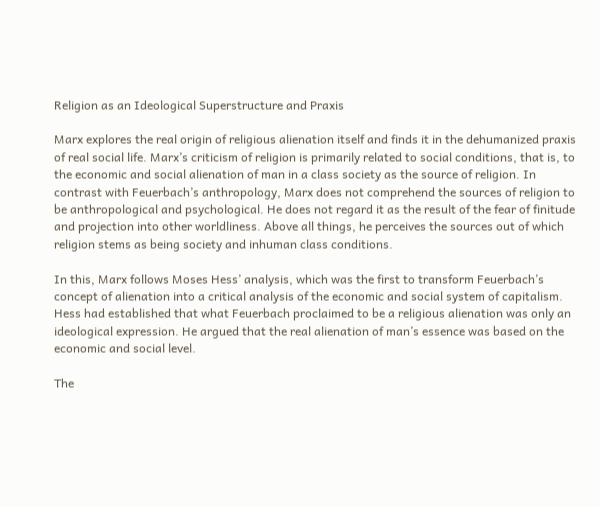Religion as an Ideological Superstructure and Praxis

Marx explores the real origin of religious alienation itself and finds it in the dehumanized praxis of real social life. Marx’s criticism of religion is primarily related to social conditions, that is, to the economic and social alienation of man in a class society as the source of religion. In contrast with Feuerbach’s anthropology, Marx does not comprehend the sources of religion to be anthropological and psychological. He does not regard it as the result of the fear of finitude and projection into other worldliness. Above all things, he perceives the sources out of which religion stems as being society and inhuman class conditions.

In this, Marx follows Moses Hess’ analysis, which was the first to transform Feuerbach’s concept of alienation into a critical analysis of the economic and social system of capitalism. Hess had established that what Feuerbach proclaimed to be a religious alienation was only an ideological expression. He argued that the real alienation of man’s essence was based on the economic and social level.

The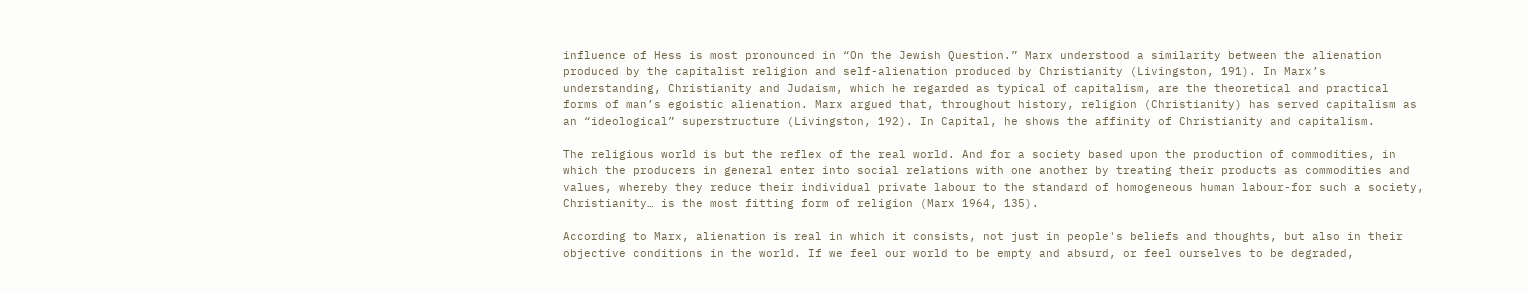influence of Hess is most pronounced in “On the Jewish Question.” Marx understood a similarity between the alienation produced by the capitalist religion and self-alienation produced by Christianity (Livingston, 191). In Marx’s understanding, Christianity and Judaism, which he regarded as typical of capitalism, are the theoretical and practical forms of man’s egoistic alienation. Marx argued that, throughout history, religion (Christianity) has served capitalism as an “ideological” superstructure (Livingston, 192). In Capital, he shows the affinity of Christianity and capitalism.

The religious world is but the reflex of the real world. And for a society based upon the production of commodities, in which the producers in general enter into social relations with one another by treating their products as commodities and values, whereby they reduce their individual private labour to the standard of homogeneous human labour-for such a society, Christianity… is the most fitting form of religion (Marx 1964, 135).

According to Marx, alienation is real in which it consists, not just in people's beliefs and thoughts, but also in their objective conditions in the world. If we feel our world to be empty and absurd, or feel ourselves to be degraded,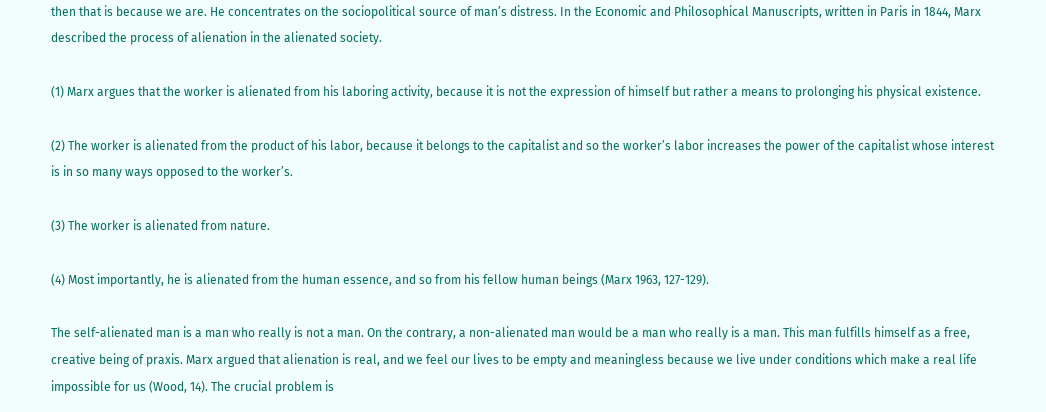then that is because we are. He concentrates on the sociopolitical source of man’s distress. In the Economic and Philosophical Manuscripts, written in Paris in 1844, Marx described the process of alienation in the alienated society.

(1) Marx argues that the worker is alienated from his laboring activity, because it is not the expression of himself but rather a means to prolonging his physical existence.

(2) The worker is alienated from the product of his labor, because it belongs to the capitalist and so the worker’s labor increases the power of the capitalist whose interest is in so many ways opposed to the worker’s.

(3) The worker is alienated from nature.

(4) Most importantly, he is alienated from the human essence, and so from his fellow human beings (Marx 1963, 127-129).

The self-alienated man is a man who really is not a man. On the contrary, a non-alienated man would be a man who really is a man. This man fulfills himself as a free, creative being of praxis. Marx argued that alienation is real, and we feel our lives to be empty and meaningless because we live under conditions which make a real life impossible for us (Wood, 14). The crucial problem is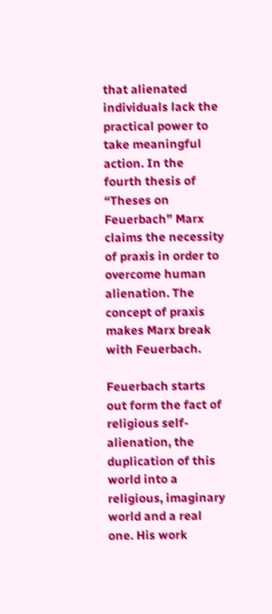that alienated individuals lack the practical power to take meaningful action. In the fourth thesis of “Theses on Feuerbach” Marx claims the necessity of praxis in order to overcome human alienation. The concept of praxis makes Marx break with Feuerbach.

Feuerbach starts out form the fact of religious self-alienation, the duplication of this world into a religious, imaginary world and a real one. His work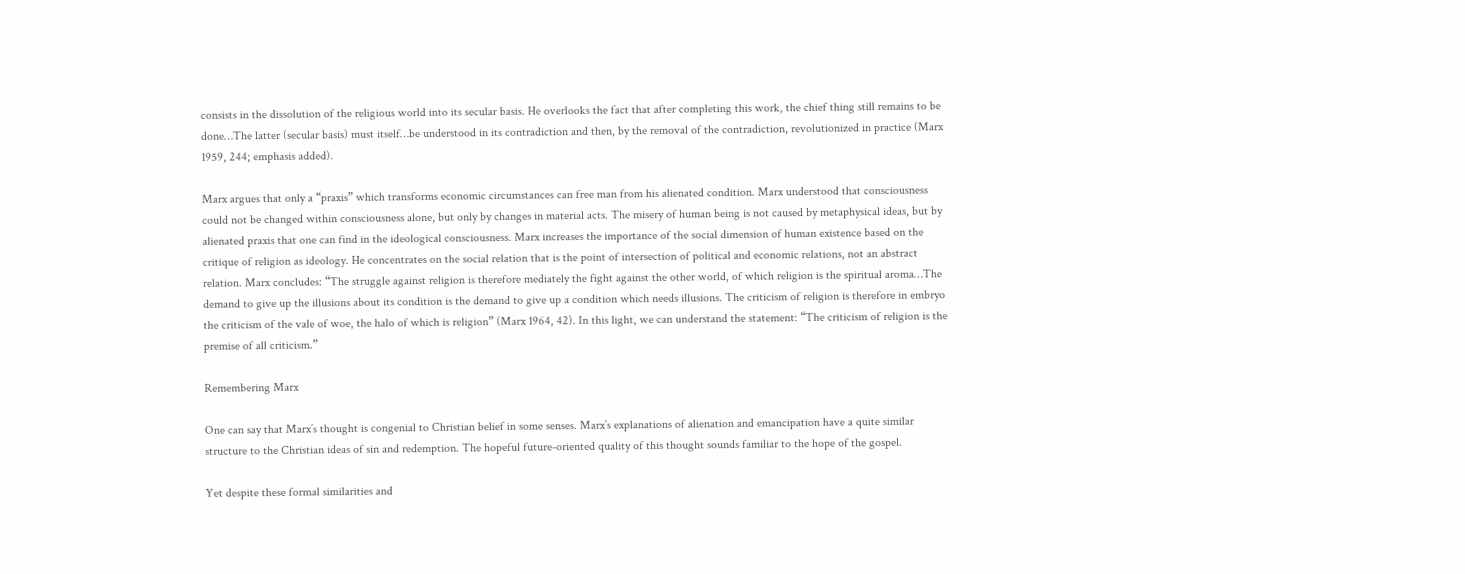consists in the dissolution of the religious world into its secular basis. He overlooks the fact that after completing this work, the chief thing still remains to be done…The latter (secular basis) must itself…be understood in its contradiction and then, by the removal of the contradiction, revolutionized in practice (Marx 1959, 244; emphasis added).

Marx argues that only a “praxis” which transforms economic circumstances can free man from his alienated condition. Marx understood that consciousness could not be changed within consciousness alone, but only by changes in material acts. The misery of human being is not caused by metaphysical ideas, but by alienated praxis that one can find in the ideological consciousness. Marx increases the importance of the social dimension of human existence based on the critique of religion as ideology. He concentrates on the social relation that is the point of intersection of political and economic relations, not an abstract relation. Marx concludes: “The struggle against religion is therefore mediately the fight against the other world, of which religion is the spiritual aroma…The demand to give up the illusions about its condition is the demand to give up a condition which needs illusions. The criticism of religion is therefore in embryo the criticism of the vale of woe, the halo of which is religion” (Marx 1964, 42). In this light, we can understand the statement: “The criticism of religion is the premise of all criticism.”

Remembering Marx

One can say that Marx’s thought is congenial to Christian belief in some senses. Marx’s explanations of alienation and emancipation have a quite similar structure to the Christian ideas of sin and redemption. The hopeful future-oriented quality of this thought sounds familiar to the hope of the gospel.

Yet despite these formal similarities and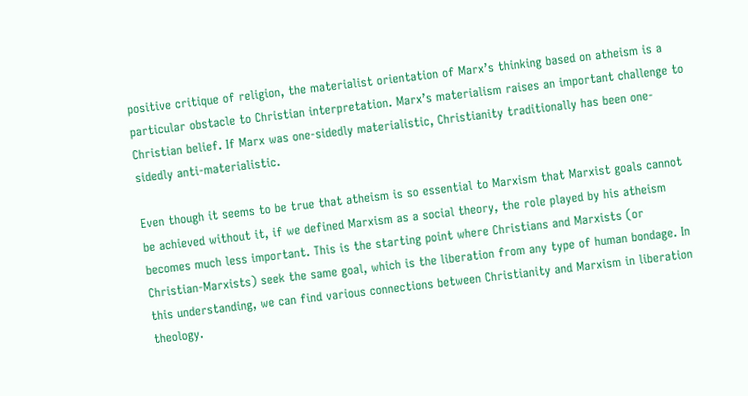positive critique of religion, the materialist orientation of Marx’s thinking based on atheism is a particular obstacle to Christian interpretation. Marx’s materialism raises an important challenge to Christian belief. If Marx was one-sidedly materialistic, Christianity traditionally has been one-sidedly anti-materialistic.

Even though it seems to be true that atheism is so essential to Marxism that Marxist goals cannot be achieved without it, if we defined Marxism as a social theory, the role played by his atheism becomes much less important. This is the starting point where Christians and Marxists (or Christian-Marxists) seek the same goal, which is the liberation from any type of human bondage. In this understanding, we can find various connections between Christianity and Marxism in liberation theology.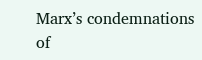Marx’s condemnations of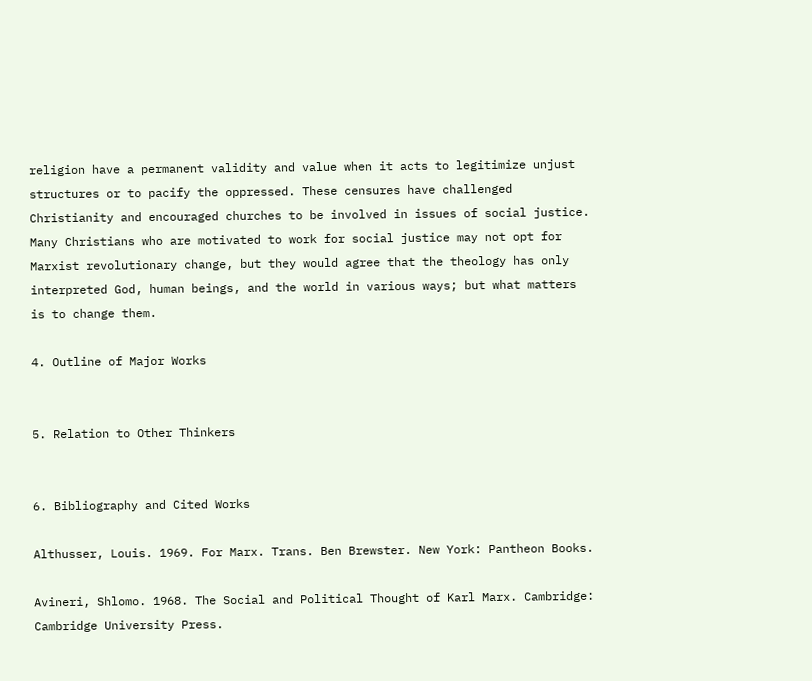religion have a permanent validity and value when it acts to legitimize unjust structures or to pacify the oppressed. These censures have challenged Christianity and encouraged churches to be involved in issues of social justice. Many Christians who are motivated to work for social justice may not opt for Marxist revolutionary change, but they would agree that the theology has only interpreted God, human beings, and the world in various ways; but what matters is to change them.

4. Outline of Major Works


5. Relation to Other Thinkers


6. Bibliography and Cited Works

Althusser, Louis. 1969. For Marx. Trans. Ben Brewster. New York: Pantheon Books.

Avineri, Shlomo. 1968. The Social and Political Thought of Karl Marx. Cambridge: Cambridge University Press.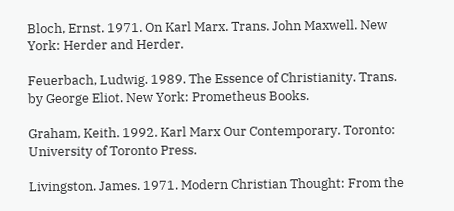Bloch, Ernst. 1971. On Karl Marx. Trans. John Maxwell. New York: Herder and Herder.

Feuerbach, Ludwig. 1989. The Essence of Christianity. Trans. by George Eliot. New York: Prometheus Books.

Graham, Keith. 1992. Karl Marx Our Contemporary. Toronto: University of Toronto Press.

Livingston. James. 1971. Modern Christian Thought: From the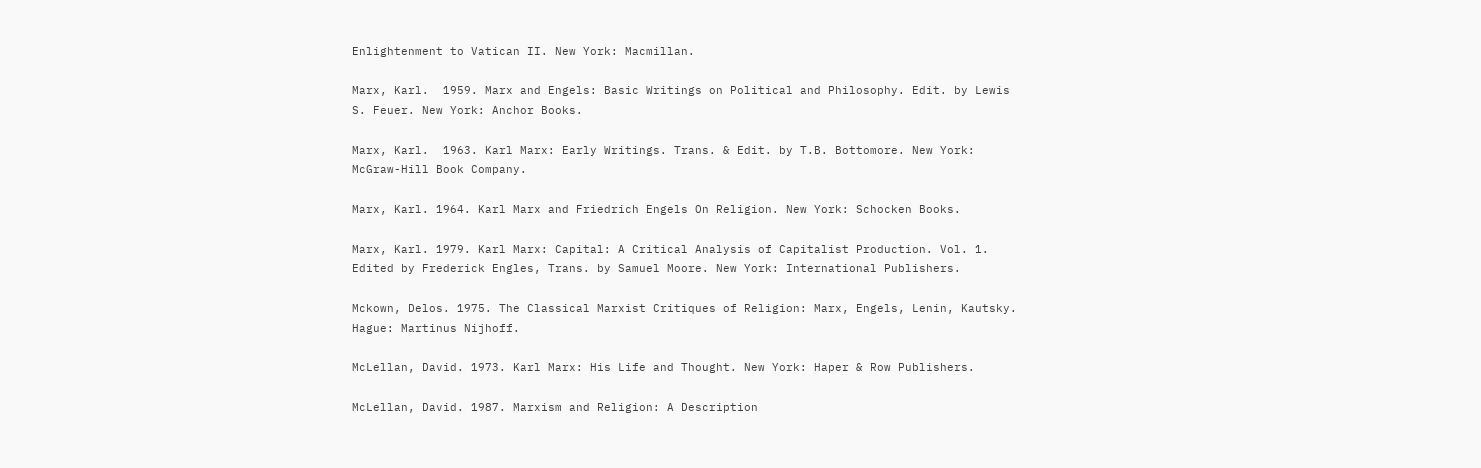Enlightenment to Vatican II. New York: Macmillan.

Marx, Karl.  1959. Marx and Engels: Basic Writings on Political and Philosophy. Edit. by Lewis S. Feuer. New York: Anchor Books.

Marx, Karl.  1963. Karl Marx: Early Writings. Trans. & Edit. by T.B. Bottomore. New York: McGraw-Hill Book Company.

Marx, Karl. 1964. Karl Marx and Friedrich Engels On Religion. New York: Schocken Books.

Marx, Karl. 1979. Karl Marx: Capital: A Critical Analysis of Capitalist Production. Vol. 1. Edited by Frederick Engles, Trans. by Samuel Moore. New York: International Publishers.

Mckown, Delos. 1975. The Classical Marxist Critiques of Religion: Marx, Engels, Lenin, Kautsky. Hague: Martinus Nijhoff.

McLellan, David. 1973. Karl Marx: His Life and Thought. New York: Haper & Row Publishers.

McLellan, David. 1987. Marxism and Religion: A Description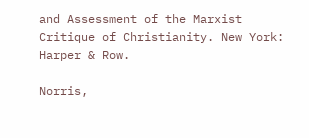and Assessment of the Marxist Critique of Christianity. New York: Harper & Row.

Norris,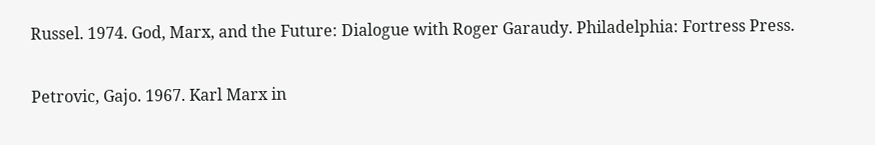Russel. 1974. God, Marx, and the Future: Dialogue with Roger Garaudy. Philadelphia: Fortress Press.

Petrovic, Gajo. 1967. Karl Marx in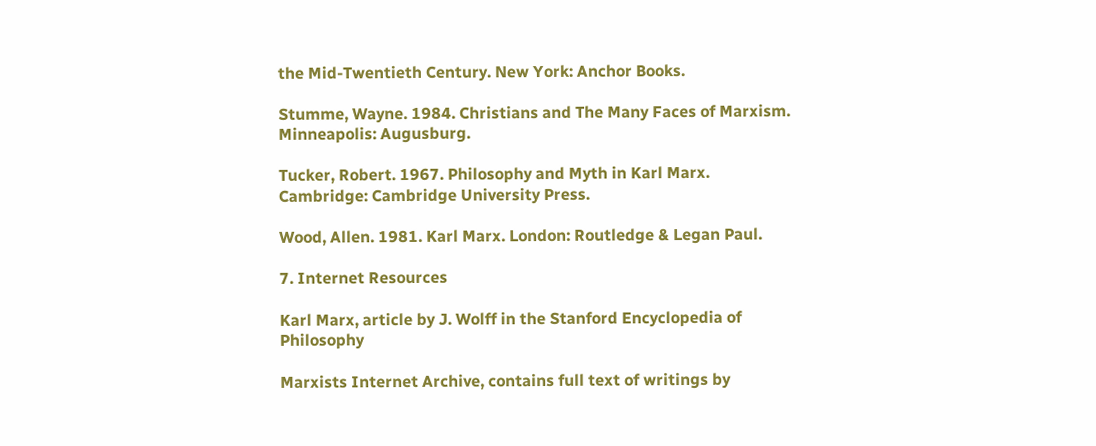the Mid-Twentieth Century. New York: Anchor Books.

Stumme, Wayne. 1984. Christians and The Many Faces of Marxism. Minneapolis: Augusburg.

Tucker, Robert. 1967. Philosophy and Myth in Karl Marx. Cambridge: Cambridge University Press.

Wood, Allen. 1981. Karl Marx. London: Routledge & Legan Paul.

7. Internet Resources

Karl Marx, article by J. Wolff in the Stanford Encyclopedia of Philosophy

Marxists Internet Archive, contains full text of writings by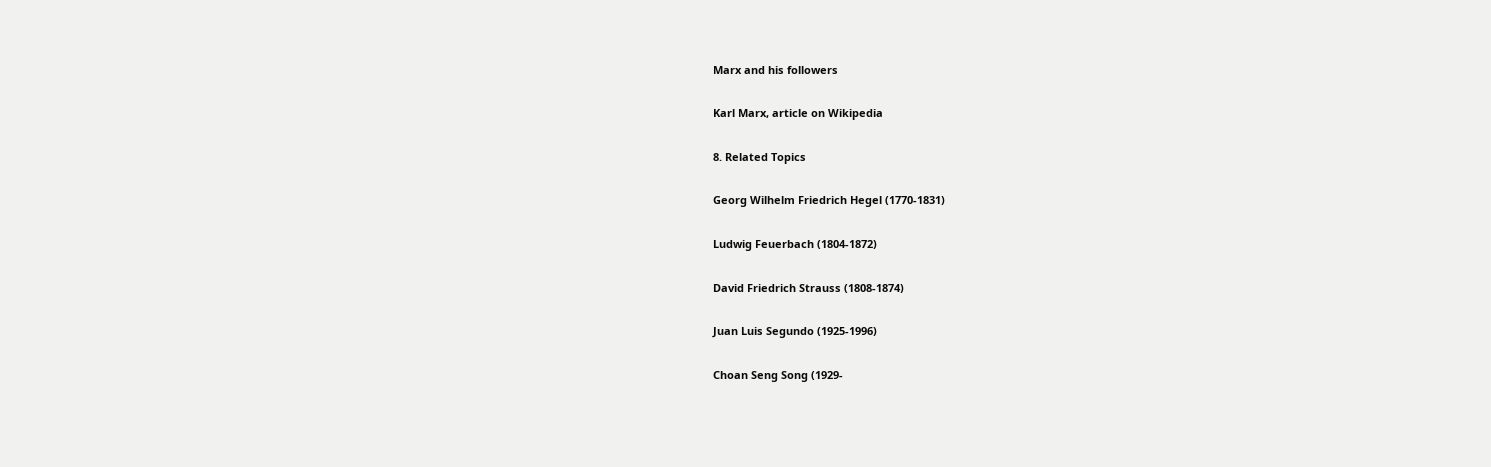Marx and his followers

Karl Marx, article on Wikipedia

8. Related Topics

Georg Wilhelm Friedrich Hegel (1770-1831)

Ludwig Feuerbach (1804-1872)

David Friedrich Strauss (1808-1874)

Juan Luis Segundo (1925-1996)

Choan Seng Song (1929-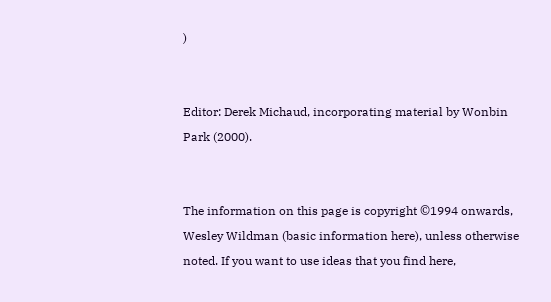)


Editor: Derek Michaud, incorporating material by Wonbin Park (2000).


The information on this page is copyright ©1994 onwards, Wesley Wildman (basic information here), unless otherwise noted. If you want to use ideas that you find here,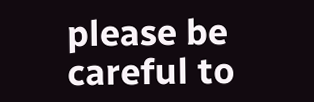please be careful to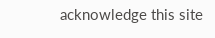acknowledge this site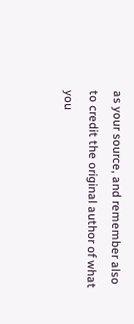as your source, and remember also to credit the original author of what you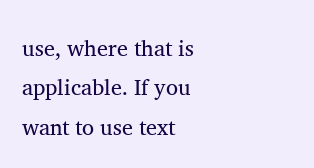use, where that is applicable. If you want to use text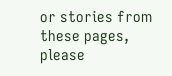or stories from these pages, please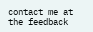contact me at the feedback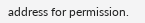address for permission.